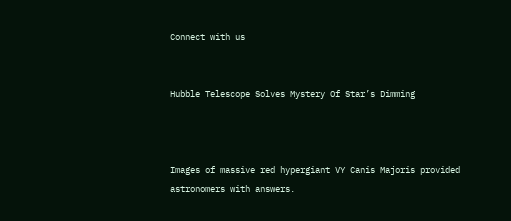Connect with us


Hubble Telescope Solves Mystery Of Star’s Dimming



Images of massive red hypergiant VY Canis Majoris provided astronomers with answers.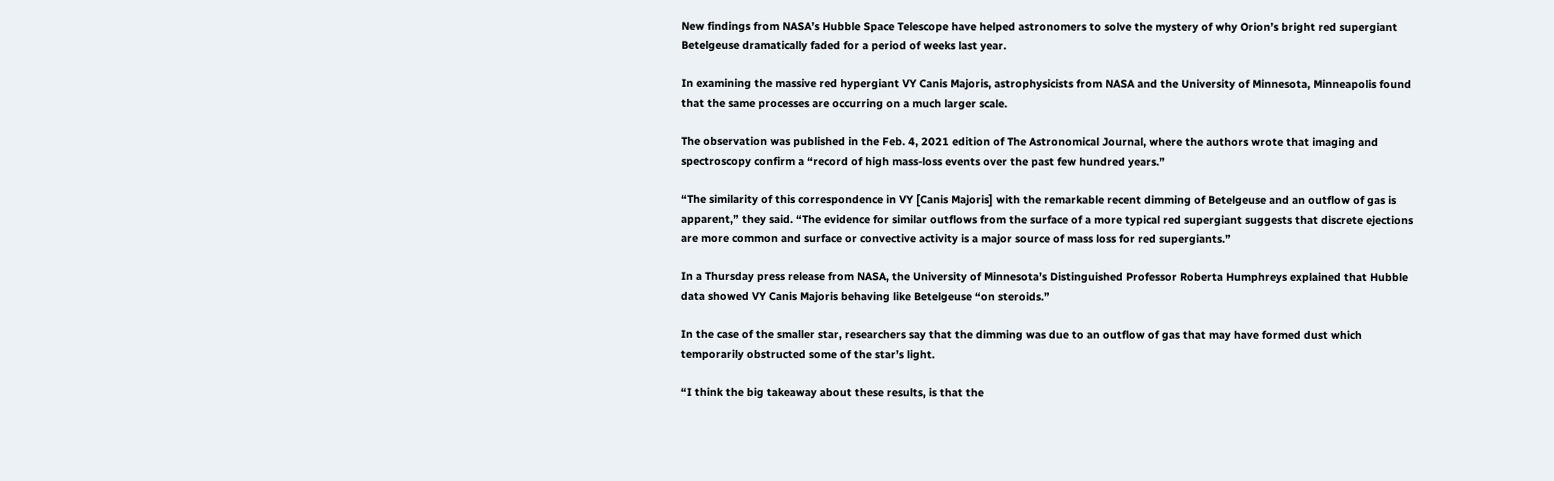New findings from NASA’s Hubble Space Telescope have helped astronomers to solve the mystery of why Orion’s bright red supergiant Betelgeuse dramatically faded for a period of weeks last year.

In examining the massive red hypergiant VY Canis Majoris, astrophysicists from NASA and the University of Minnesota, Minneapolis found that the same processes are occurring on a much larger scale.

The observation was published in the Feb. 4, 2021 edition of The Astronomical Journal, where the authors wrote that imaging and spectroscopy confirm a “record of high mass-loss events over the past few hundred years.”

“The similarity of this correspondence in VY [Canis Majoris] with the remarkable recent dimming of Betelgeuse and an outflow of gas is apparent,” they said. “The evidence for similar outflows from the surface of a more typical red supergiant suggests that discrete ejections are more common and surface or convective activity is a major source of mass loss for red supergiants.”

In a Thursday press release from NASA, the University of Minnesota’s Distinguished Professor Roberta Humphreys explained that Hubble data showed VY Canis Majoris behaving like Betelgeuse “on steroids.”

In the case of the smaller star, researchers say that the dimming was due to an outflow of gas that may have formed dust which temporarily obstructed some of the star’s light.

“I think the big takeaway about these results, is that the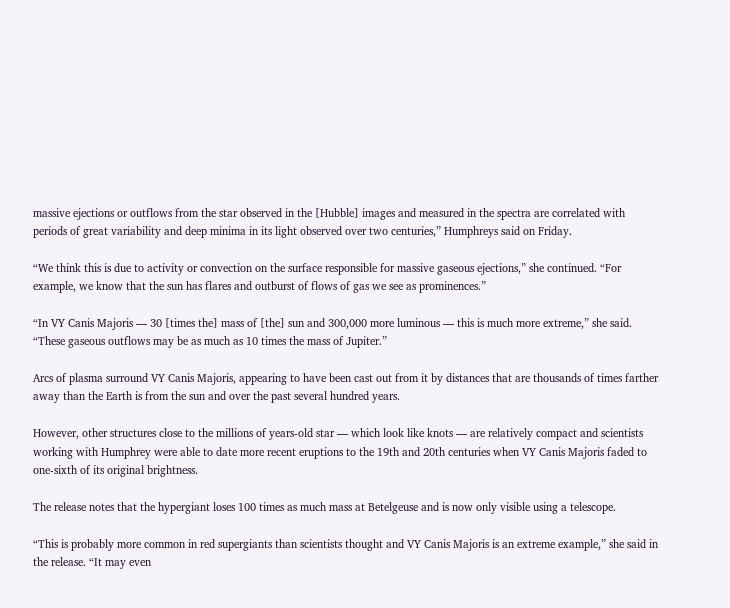massive ejections or outflows from the star observed in the [Hubble] images and measured in the spectra are correlated with periods of great variability and deep minima in its light observed over two centuries,” Humphreys said on Friday.

“We think this is due to activity or convection on the surface responsible for massive gaseous ejections,” she continued. “For example, we know that the sun has flares and outburst of flows of gas we see as prominences.”

“In VY Canis Majoris — 30 [times the] mass of [the] sun and 300,000 more luminous — this is much more extreme,” she said. “These gaseous outflows may be as much as 10 times the mass of Jupiter.”

Arcs of plasma surround VY Canis Majoris, appearing to have been cast out from it by distances that are thousands of times farther away than the Earth is from the sun and over the past several hundred years.

However, other structures close to the millions of years-old star — which look like knots — are relatively compact and scientists working with Humphrey were able to date more recent eruptions to the 19th and 20th centuries when VY Canis Majoris faded to one-sixth of its original brightness.

The release notes that the hypergiant loses 100 times as much mass at Betelgeuse and is now only visible using a telescope.

“This is probably more common in red supergiants than scientists thought and VY Canis Majoris is an extreme example,” she said in the release. “It may even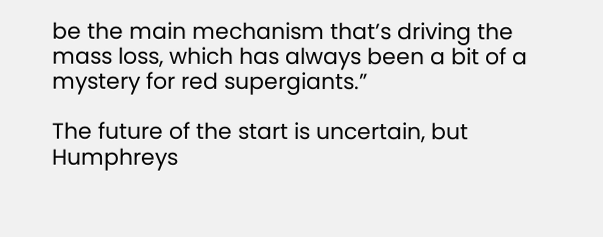be the main mechanism that’s driving the mass loss, which has always been a bit of a mystery for red supergiants.”

The future of the start is uncertain, but Humphreys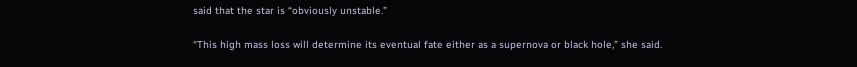said that the star is “obviously unstable.”

“This high mass loss will determine its eventual fate either as a supernova or black hole,” she said.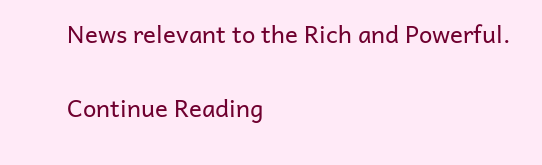News relevant to the Rich and Powerful.

Continue Reading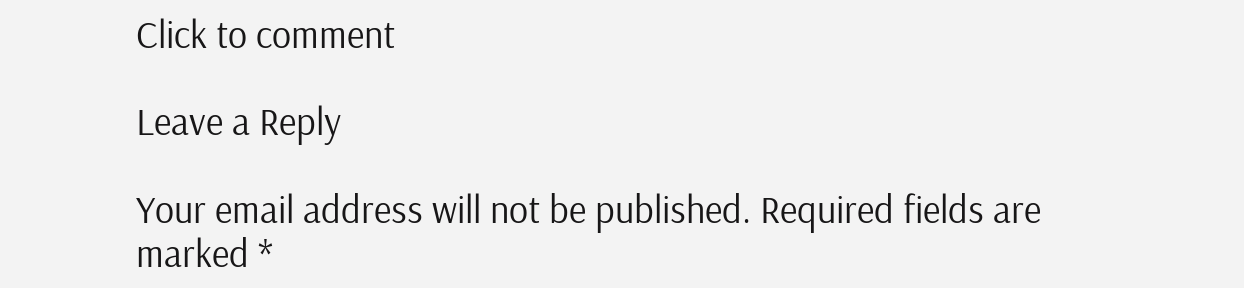Click to comment

Leave a Reply

Your email address will not be published. Required fields are marked *